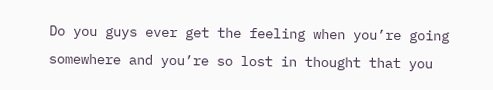Do you guys ever get the feeling when you’re going somewhere and you’re so lost in thought that you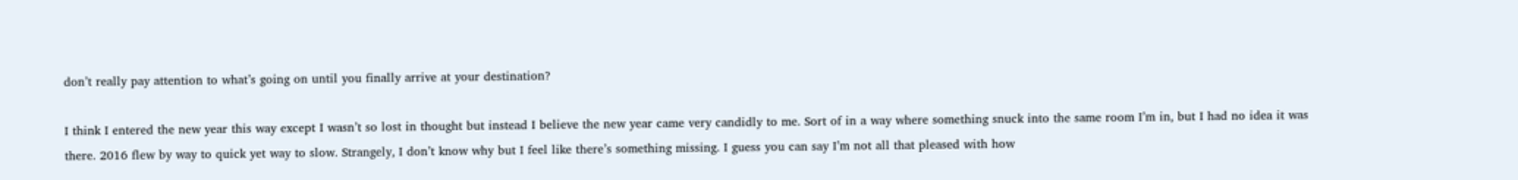don’t really pay attention to what’s going on until you finally arrive at your destination?

I think I entered the new year this way except I wasn’t so lost in thought but instead I believe the new year came very candidly to me. Sort of in a way where something snuck into the same room I’m in, but I had no idea it was there. 2016 flew by way to quick yet way to slow. Strangely, I don’t know why but I feel like there’s something missing. I guess you can say I’m not all that pleased with how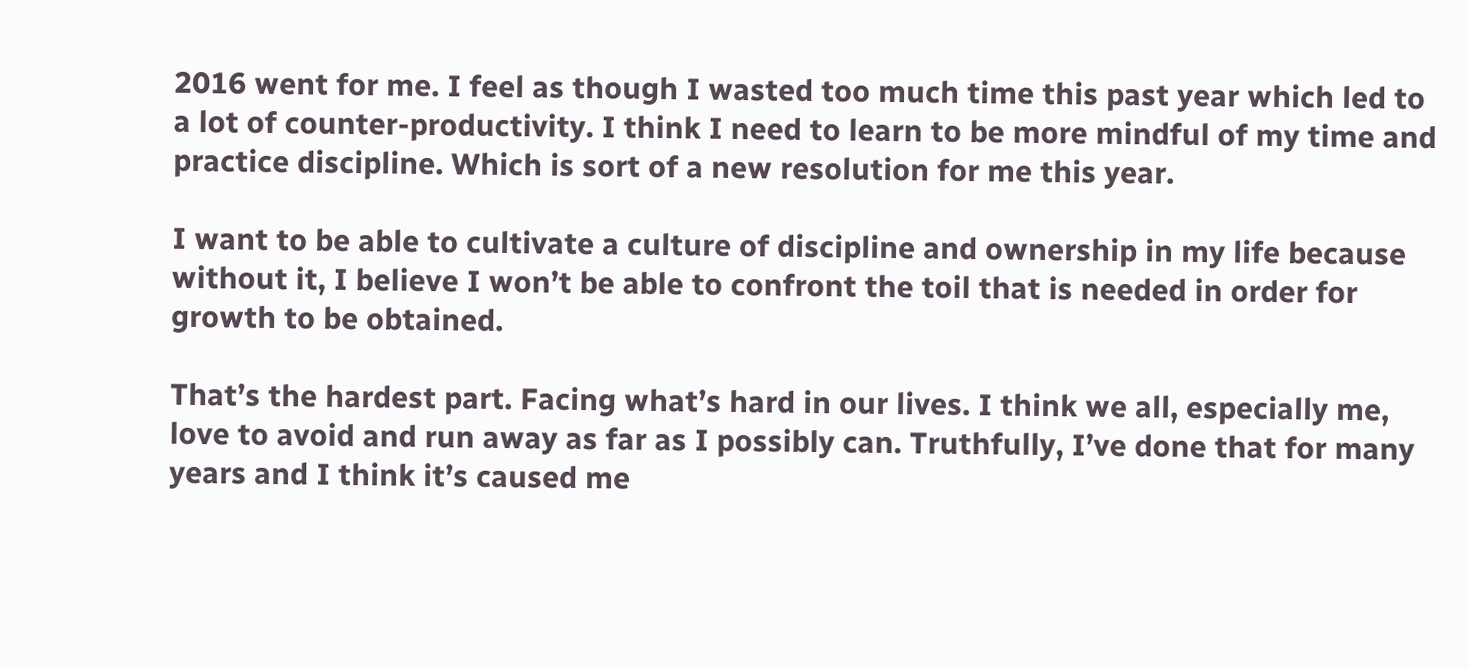2016 went for me. I feel as though I wasted too much time this past year which led to a lot of counter-productivity. I think I need to learn to be more mindful of my time and practice discipline. Which is sort of a new resolution for me this year.

I want to be able to cultivate a culture of discipline and ownership in my life because without it, I believe I won’t be able to confront the toil that is needed in order for growth to be obtained.

That’s the hardest part. Facing what’s hard in our lives. I think we all, especially me, love to avoid and run away as far as I possibly can. Truthfully, I’ve done that for many years and I think it’s caused me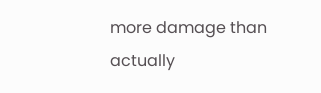more damage than actually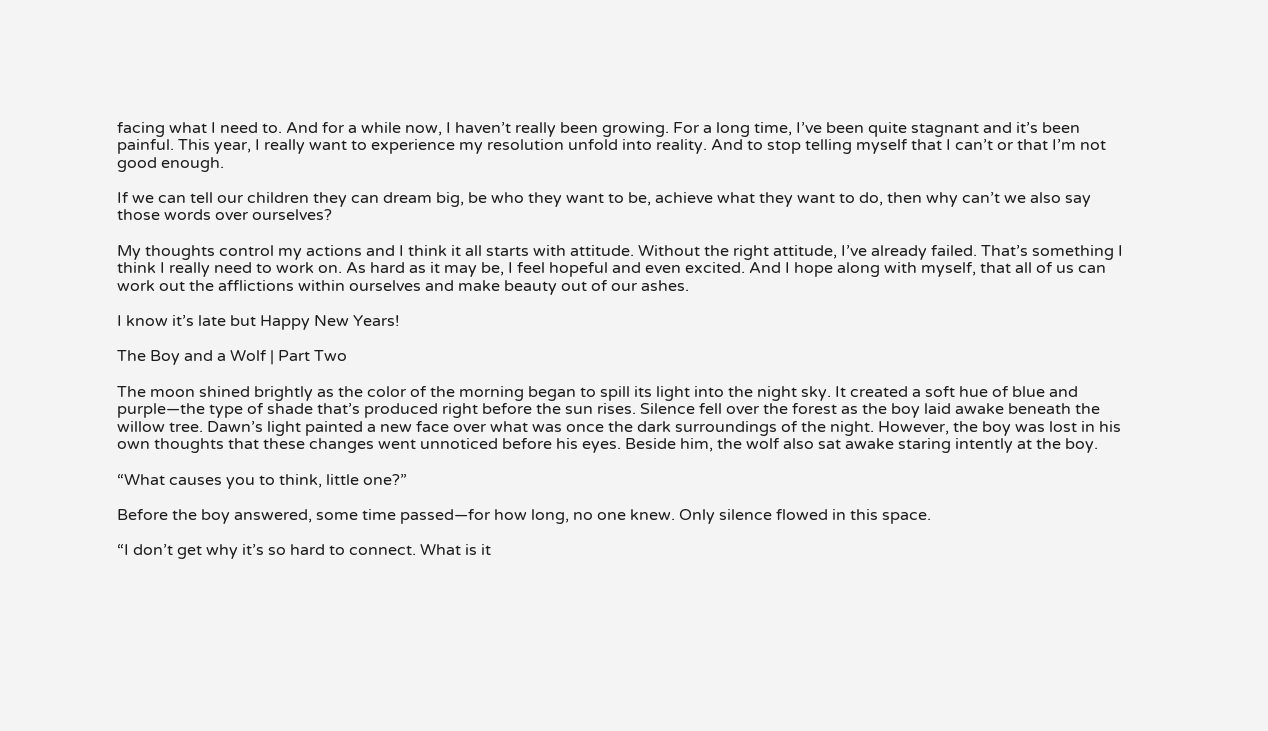facing what I need to. And for a while now, I haven’t really been growing. For a long time, I’ve been quite stagnant and it’s been painful. This year, I really want to experience my resolution unfold into reality. And to stop telling myself that I can’t or that I’m not good enough.

If we can tell our children they can dream big, be who they want to be, achieve what they want to do, then why can’t we also say those words over ourselves?

My thoughts control my actions and I think it all starts with attitude. Without the right attitude, I’ve already failed. That’s something I think I really need to work on. As hard as it may be, I feel hopeful and even excited. And I hope along with myself, that all of us can work out the afflictions within ourselves and make beauty out of our ashes.

I know it’s late but Happy New Years!

The Boy and a Wolf | Part Two

The moon shined brightly as the color of the morning began to spill its light into the night sky. It created a soft hue of blue and purple—the type of shade that’s produced right before the sun rises. Silence fell over the forest as the boy laid awake beneath the willow tree. Dawn’s light painted a new face over what was once the dark surroundings of the night. However, the boy was lost in his own thoughts that these changes went unnoticed before his eyes. Beside him, the wolf also sat awake staring intently at the boy.

“What causes you to think, little one?”

Before the boy answered, some time passed—for how long, no one knew. Only silence flowed in this space.

“I don’t get why it’s so hard to connect. What is it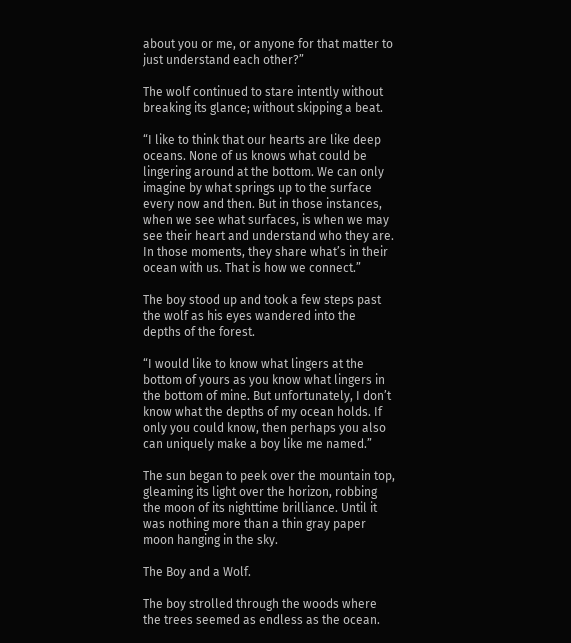about you or me, or anyone for that matter to just understand each other?”

The wolf continued to stare intently without breaking its glance; without skipping a beat.

“I like to think that our hearts are like deep oceans. None of us knows what could be lingering around at the bottom. We can only imagine by what springs up to the surface every now and then. But in those instances, when we see what surfaces, is when we may see their heart and understand who they are. In those moments, they share what’s in their ocean with us. That is how we connect.”

The boy stood up and took a few steps past the wolf as his eyes wandered into the depths of the forest.

“I would like to know what lingers at the bottom of yours as you know what lingers in the bottom of mine. But unfortunately, I don’t know what the depths of my ocean holds. If only you could know, then perhaps you also can uniquely make a boy like me named.”

The sun began to peek over the mountain top, gleaming its light over the horizon, robbing the moon of its nighttime brilliance. Until it was nothing more than a thin gray paper moon hanging in the sky.

The Boy and a Wolf.

The boy strolled through the woods where the trees seemed as endless as the ocean.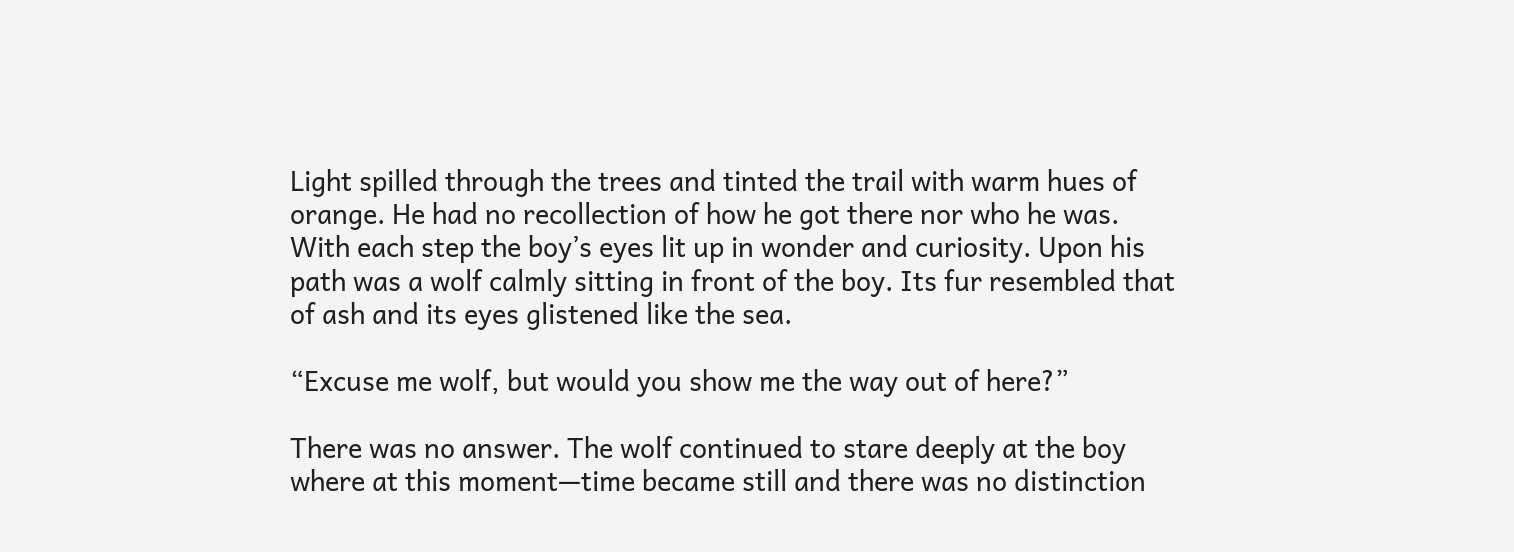Light spilled through the trees and tinted the trail with warm hues of orange. He had no recollection of how he got there nor who he was. With each step the boy’s eyes lit up in wonder and curiosity. Upon his path was a wolf calmly sitting in front of the boy. Its fur resembled that of ash and its eyes glistened like the sea.

“Excuse me wolf, but would you show me the way out of here?”

There was no answer. The wolf continued to stare deeply at the boy where at this moment—time became still and there was no distinction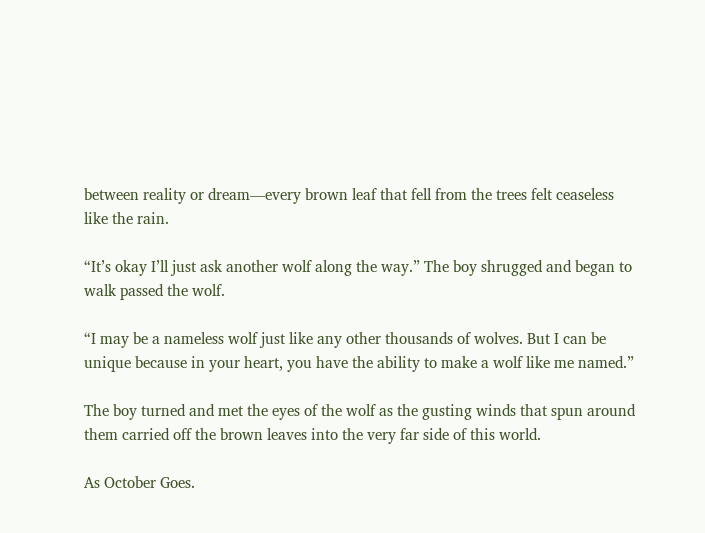between reality or dream—every brown leaf that fell from the trees felt ceaseless like the rain.

“It’s okay I’ll just ask another wolf along the way.” The boy shrugged and began to walk passed the wolf.

“I may be a nameless wolf just like any other thousands of wolves. But I can be unique because in your heart, you have the ability to make a wolf like me named.”

The boy turned and met the eyes of the wolf as the gusting winds that spun around them carried off the brown leaves into the very far side of this world.

As October Goes.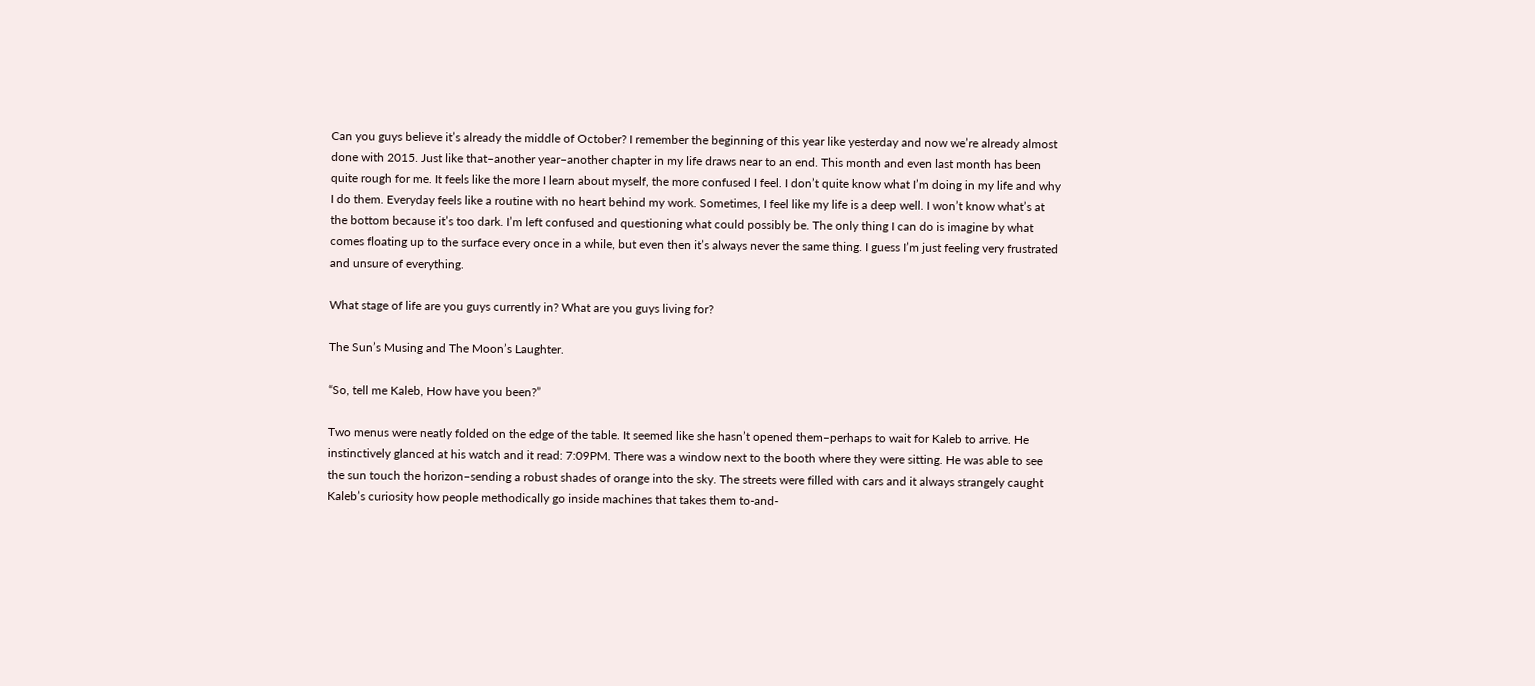Can you guys believe it’s already the middle of October? I remember the beginning of this year like yesterday and now we’re already almost done with 2015. Just like that–another year–another chapter in my life draws near to an end. This month and even last month has been quite rough for me. It feels like the more I learn about myself, the more confused I feel. I don’t quite know what I’m doing in my life and why I do them. Everyday feels like a routine with no heart behind my work. Sometimes, I feel like my life is a deep well. I won’t know what’s at the bottom because it’s too dark. I’m left confused and questioning what could possibly be. The only thing I can do is imagine by what comes floating up to the surface every once in a while, but even then it’s always never the same thing. I guess I’m just feeling very frustrated and unsure of everything.

What stage of life are you guys currently in? What are you guys living for?

The Sun’s Musing and The Moon’s Laughter.

“So, tell me Kaleb, How have you been?”

Two menus were neatly folded on the edge of the table. It seemed like she hasn’t opened them–perhaps to wait for Kaleb to arrive. He instinctively glanced at his watch and it read: 7:09PM. There was a window next to the booth where they were sitting. He was able to see the sun touch the horizon–sending a robust shades of orange into the sky. The streets were filled with cars and it always strangely caught Kaleb’s curiosity how people methodically go inside machines that takes them to-and-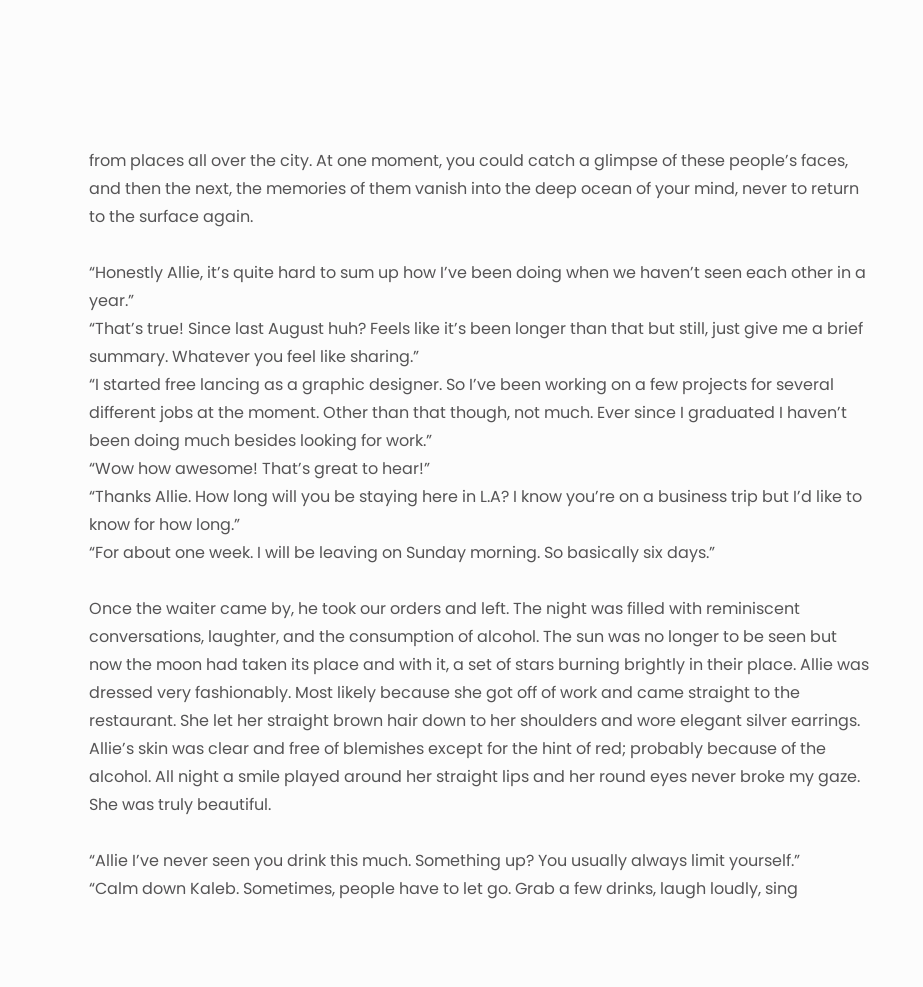from places all over the city. At one moment, you could catch a glimpse of these people’s faces, and then the next, the memories of them vanish into the deep ocean of your mind, never to return to the surface again.

“Honestly Allie, it’s quite hard to sum up how I’ve been doing when we haven’t seen each other in a year.”
“That’s true! Since last August huh? Feels like it’s been longer than that but still, just give me a brief summary. Whatever you feel like sharing.”
“I started free lancing as a graphic designer. So I’ve been working on a few projects for several different jobs at the moment. Other than that though, not much. Ever since I graduated I haven’t been doing much besides looking for work.”
“Wow how awesome! That’s great to hear!”
“Thanks Allie. How long will you be staying here in L.A? I know you’re on a business trip but I’d like to know for how long.”
“For about one week. I will be leaving on Sunday morning. So basically six days.”

Once the waiter came by, he took our orders and left. The night was filled with reminiscent conversations, laughter, and the consumption of alcohol. The sun was no longer to be seen but now the moon had taken its place and with it, a set of stars burning brightly in their place. Allie was dressed very fashionably. Most likely because she got off of work and came straight to the restaurant. She let her straight brown hair down to her shoulders and wore elegant silver earrings. Allie’s skin was clear and free of blemishes except for the hint of red; probably because of the alcohol. All night a smile played around her straight lips and her round eyes never broke my gaze. She was truly beautiful.

“Allie I’ve never seen you drink this much. Something up? You usually always limit yourself.”
“Calm down Kaleb. Sometimes, people have to let go. Grab a few drinks, laugh loudly, sing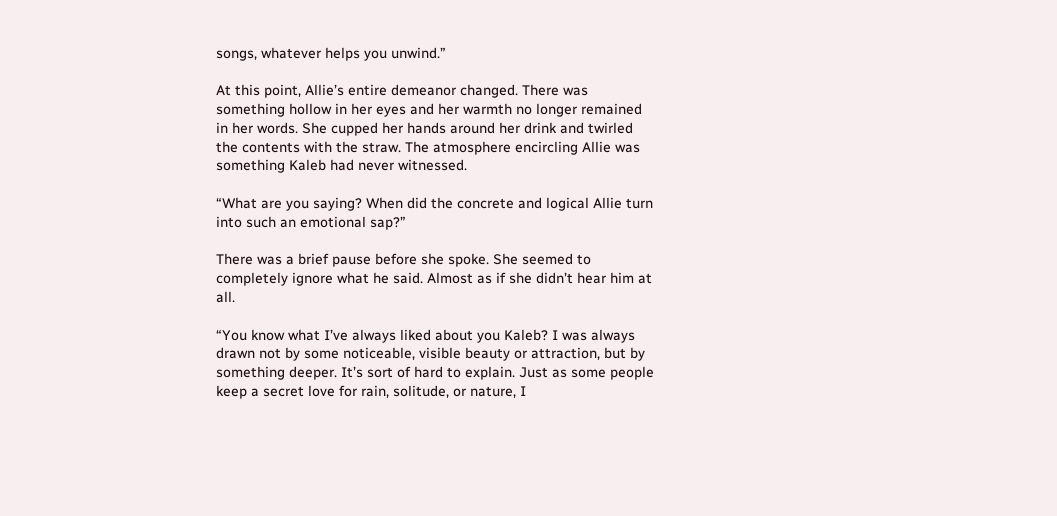songs, whatever helps you unwind.”

At this point, Allie’s entire demeanor changed. There was something hollow in her eyes and her warmth no longer remained in her words. She cupped her hands around her drink and twirled the contents with the straw. The atmosphere encircling Allie was something Kaleb had never witnessed.

“What are you saying? When did the concrete and logical Allie turn into such an emotional sap?”

There was a brief pause before she spoke. She seemed to completely ignore what he said. Almost as if she didn’t hear him at all.

“You know what I’ve always liked about you Kaleb? I was always drawn not by some noticeable, visible beauty or attraction, but by something deeper. It’s sort of hard to explain. Just as some people keep a secret love for rain, solitude, or nature, I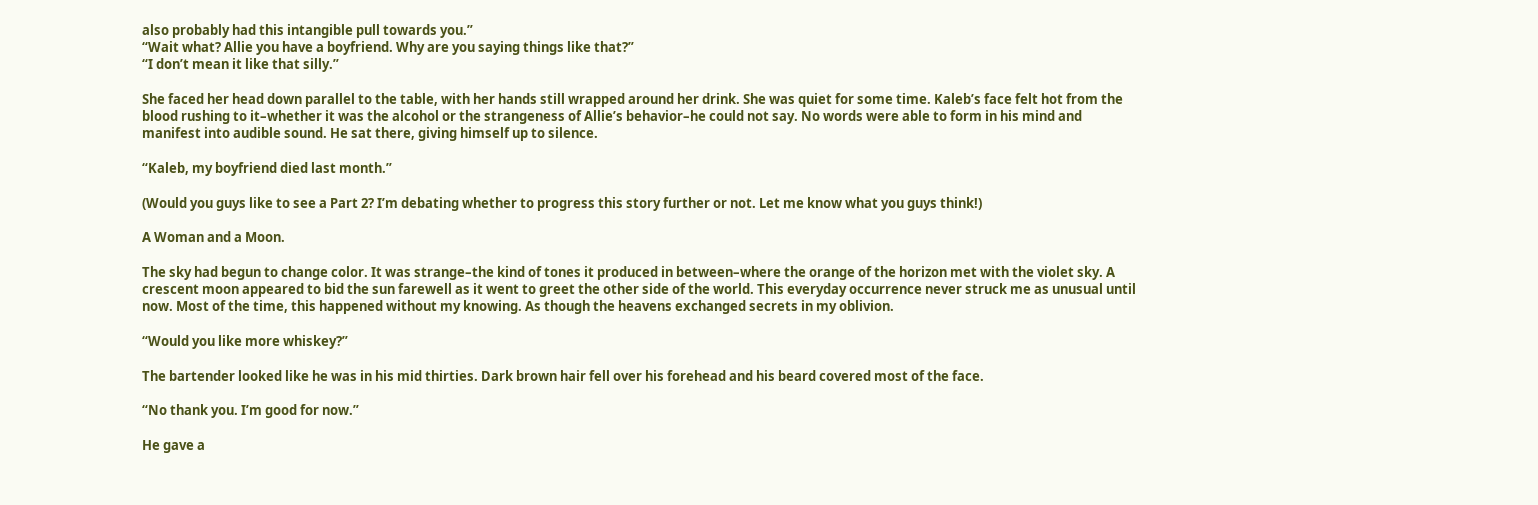also probably had this intangible pull towards you.”
“Wait what? Allie you have a boyfriend. Why are you saying things like that?”
“I don’t mean it like that silly.”

She faced her head down parallel to the table, with her hands still wrapped around her drink. She was quiet for some time. Kaleb’s face felt hot from the blood rushing to it–whether it was the alcohol or the strangeness of Allie’s behavior–he could not say. No words were able to form in his mind and manifest into audible sound. He sat there, giving himself up to silence.

“Kaleb, my boyfriend died last month.”

(Would you guys like to see a Part 2? I’m debating whether to progress this story further or not. Let me know what you guys think!)

A Woman and a Moon.

The sky had begun to change color. It was strange–the kind of tones it produced in between–where the orange of the horizon met with the violet sky. A crescent moon appeared to bid the sun farewell as it went to greet the other side of the world. This everyday occurrence never struck me as unusual until now. Most of the time, this happened without my knowing. As though the heavens exchanged secrets in my oblivion.

“Would you like more whiskey?”

The bartender looked like he was in his mid thirties. Dark brown hair fell over his forehead and his beard covered most of the face.

“No thank you. I’m good for now.”

He gave a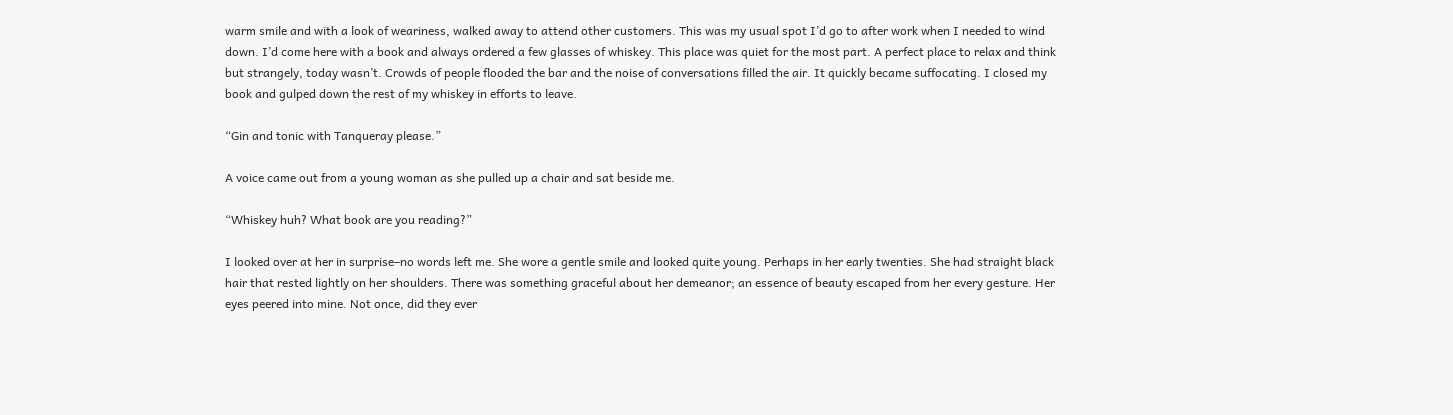warm smile and with a look of weariness, walked away to attend other customers. This was my usual spot I’d go to after work when I needed to wind down. I’d come here with a book and always ordered a few glasses of whiskey. This place was quiet for the most part. A perfect place to relax and think but strangely, today wasn’t. Crowds of people flooded the bar and the noise of conversations filled the air. It quickly became suffocating. I closed my book and gulped down the rest of my whiskey in efforts to leave.

“Gin and tonic with Tanqueray please.”

A voice came out from a young woman as she pulled up a chair and sat beside me.

“Whiskey huh? What book are you reading?”

I looked over at her in surprise–no words left me. She wore a gentle smile and looked quite young. Perhaps in her early twenties. She had straight black hair that rested lightly on her shoulders. There was something graceful about her demeanor; an essence of beauty escaped from her every gesture. Her eyes peered into mine. Not once, did they ever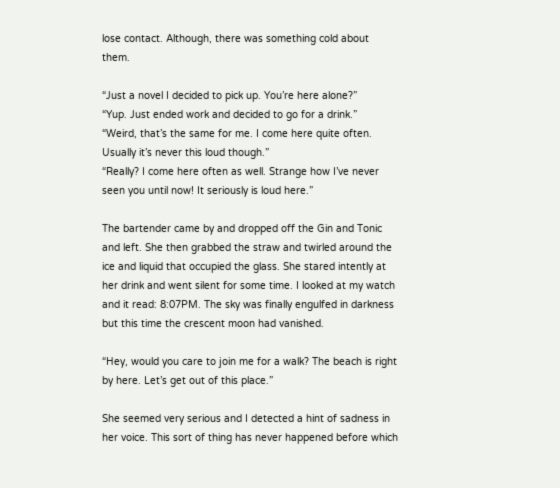lose contact. Although, there was something cold about them.

“Just a novel I decided to pick up. You’re here alone?”
“Yup. Just ended work and decided to go for a drink.”
“Weird, that’s the same for me. I come here quite often. Usually it’s never this loud though.”
“Really? I come here often as well. Strange how I’ve never seen you until now! It seriously is loud here.”

The bartender came by and dropped off the Gin and Tonic and left. She then grabbed the straw and twirled around the ice and liquid that occupied the glass. She stared intently at her drink and went silent for some time. I looked at my watch and it read: 8:07PM. The sky was finally engulfed in darkness but this time the crescent moon had vanished.

“Hey, would you care to join me for a walk? The beach is right by here. Let’s get out of this place.”

She seemed very serious and I detected a hint of sadness in her voice. This sort of thing has never happened before which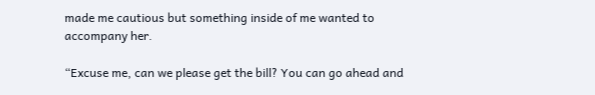made me cautious but something inside of me wanted to accompany her.

“Excuse me, can we please get the bill? You can go ahead and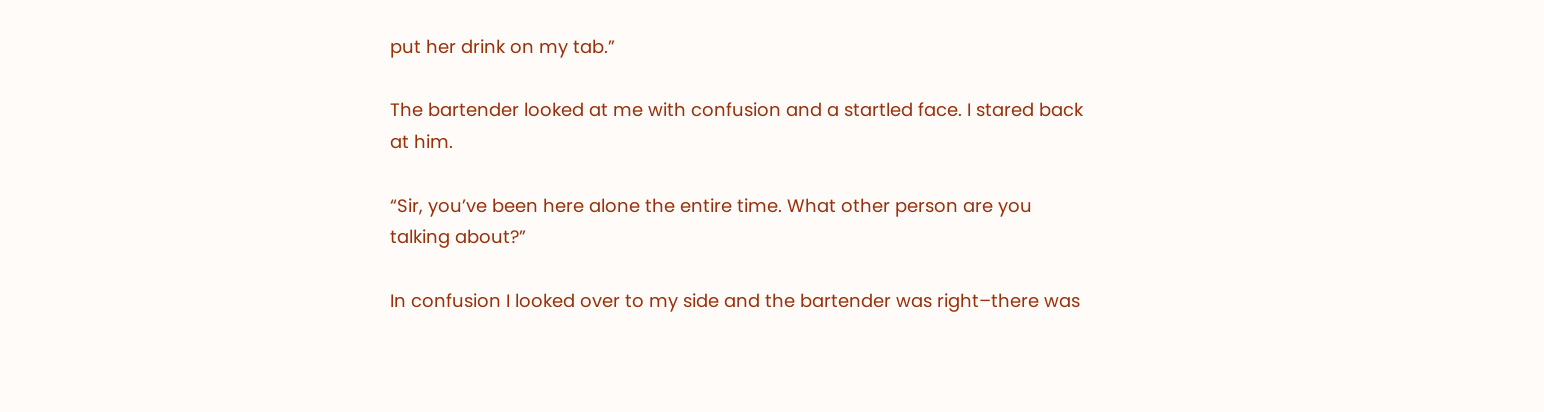put her drink on my tab.”

The bartender looked at me with confusion and a startled face. I stared back at him.

“Sir, you’ve been here alone the entire time. What other person are you talking about?”

In confusion I looked over to my side and the bartender was right–there was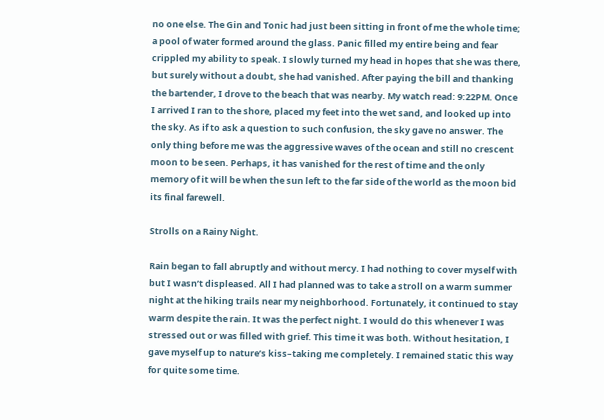no one else. The Gin and Tonic had just been sitting in front of me the whole time; a pool of water formed around the glass. Panic filled my entire being and fear crippled my ability to speak. I slowly turned my head in hopes that she was there, but surely without a doubt, she had vanished. After paying the bill and thanking the bartender, I drove to the beach that was nearby. My watch read: 9:22PM. Once I arrived I ran to the shore, placed my feet into the wet sand, and looked up into the sky. As if to ask a question to such confusion, the sky gave no answer. The only thing before me was the aggressive waves of the ocean and still no crescent moon to be seen. Perhaps, it has vanished for the rest of time and the only memory of it will be when the sun left to the far side of the world as the moon bid its final farewell.

Strolls on a Rainy Night.

Rain began to fall abruptly and without mercy. I had nothing to cover myself with but I wasn’t displeased. All I had planned was to take a stroll on a warm summer night at the hiking trails near my neighborhood. Fortunately, it continued to stay warm despite the rain. It was the perfect night. I would do this whenever I was stressed out or was filled with grief. This time it was both. Without hesitation, I gave myself up to nature’s kiss–taking me completely. I remained static this way for quite some time.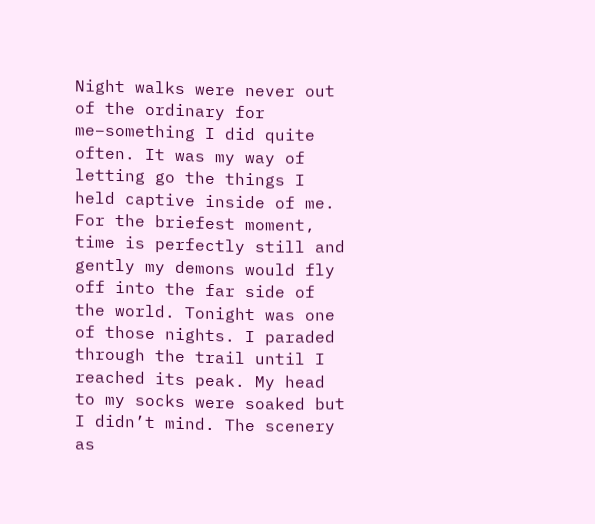Night walks were never out of the ordinary for me–something I did quite often. It was my way of letting go the things I held captive inside of me. For the briefest moment, time is perfectly still and gently my demons would fly off into the far side of the world. Tonight was one of those nights. I paraded through the trail until I reached its peak. My head to my socks were soaked but I didn’t mind. The scenery as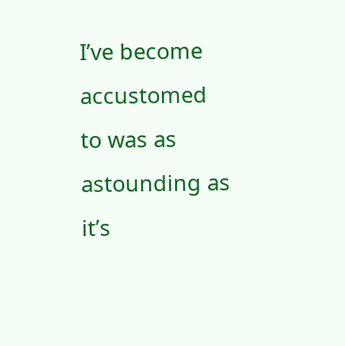I’ve become accustomed to was as astounding as it’s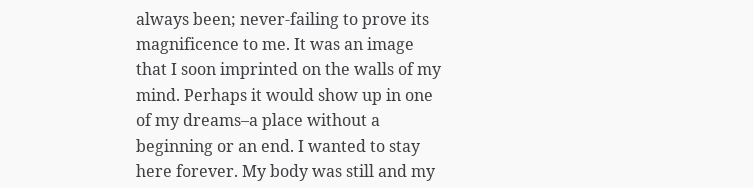always been; never-failing to prove its magnificence to me. It was an image that I soon imprinted on the walls of my mind. Perhaps it would show up in one of my dreams–a place without a beginning or an end. I wanted to stay here forever. My body was still and my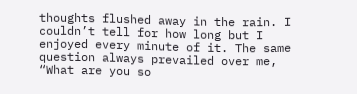thoughts flushed away in the rain. I couldn’t tell for how long but I enjoyed every minute of it. The same question always prevailed over me, “What are you so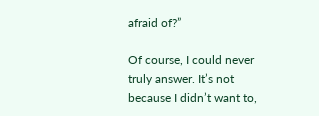afraid of?”

Of course, I could never truly answer. It’s not because I didn’t want to,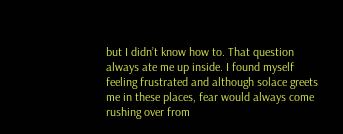but I didn’t know how to. That question always ate me up inside. I found myself feeling frustrated and although solace greets me in these places, fear would always come rushing over from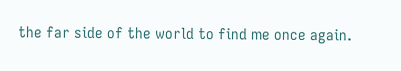the far side of the world to find me once again.